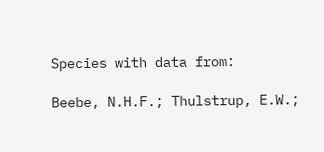Species with data from:

Beebe, N.H.F.; Thulstrup, E.W.;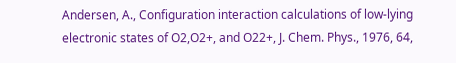Andersen, A., Configuration interaction calculations of low-lying electronic states of O2,O2+, and O22+, J. Chem. Phys., 1976, 64,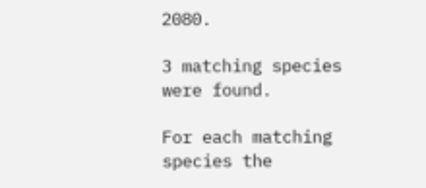2080.

3 matching species were found.

For each matching species the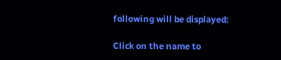following will be displayed:

Click on the name to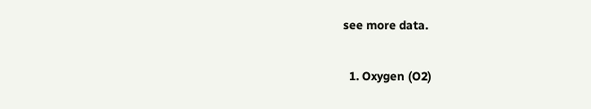see more data.

  1. Oxygen (O2)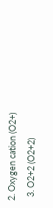2. Oxygen cation (O2+)
  3. O2+2 (O2+2)